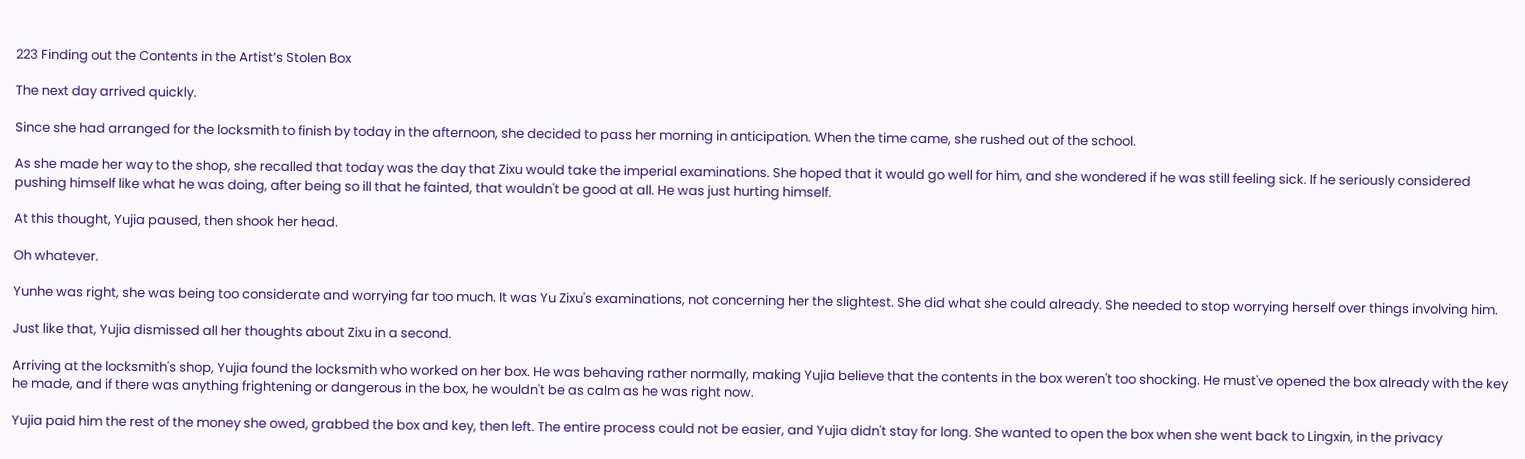223 Finding out the Contents in the Artist’s Stolen Box

The next day arrived quickly.

Since she had arranged for the locksmith to finish by today in the afternoon, she decided to pass her morning in anticipation. When the time came, she rushed out of the school.

As she made her way to the shop, she recalled that today was the day that Zixu would take the imperial examinations. She hoped that it would go well for him, and she wondered if he was still feeling sick. If he seriously considered pushing himself like what he was doing, after being so ill that he fainted, that wouldn't be good at all. He was just hurting himself.

At this thought, Yujia paused, then shook her head.

Oh whatever.

Yunhe was right, she was being too considerate and worrying far too much. It was Yu Zixu's examinations, not concerning her the slightest. She did what she could already. She needed to stop worrying herself over things involving him.

Just like that, Yujia dismissed all her thoughts about Zixu in a second.

Arriving at the locksmith's shop, Yujia found the locksmith who worked on her box. He was behaving rather normally, making Yujia believe that the contents in the box weren't too shocking. He must've opened the box already with the key he made, and if there was anything frightening or dangerous in the box, he wouldn't be as calm as he was right now.

Yujia paid him the rest of the money she owed, grabbed the box and key, then left. The entire process could not be easier, and Yujia didn't stay for long. She wanted to open the box when she went back to Lingxin, in the privacy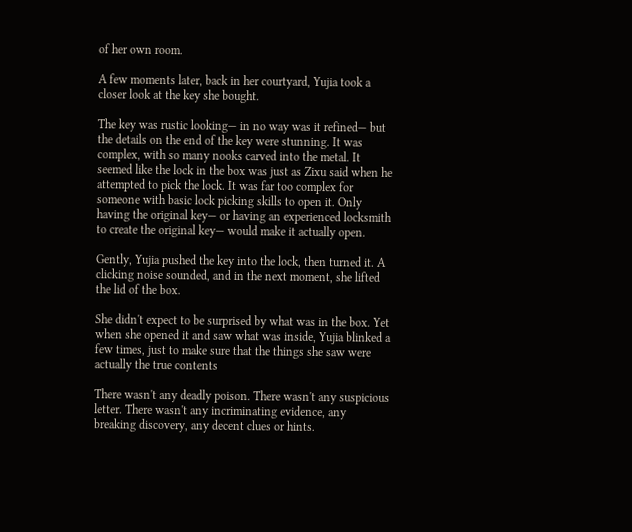of her own room.

A few moments later, back in her courtyard, Yujia took a closer look at the key she bought.

The key was rustic looking— in no way was it refined— but the details on the end of the key were stunning. It was complex, with so many nooks carved into the metal. It seemed like the lock in the box was just as Zixu said when he attempted to pick the lock. It was far too complex for someone with basic lock picking skills to open it. Only having the original key— or having an experienced locksmith to create the original key— would make it actually open.

Gently, Yujia pushed the key into the lock, then turned it. A clicking noise sounded, and in the next moment, she lifted the lid of the box.

She didn't expect to be surprised by what was in the box. Yet when she opened it and saw what was inside, Yujia blinked a few times, just to make sure that the things she saw were actually the true contents

There wasn't any deadly poison. There wasn't any suspicious letter. There wasn't any incriminating evidence, any breaking discovery, any decent clues or hints.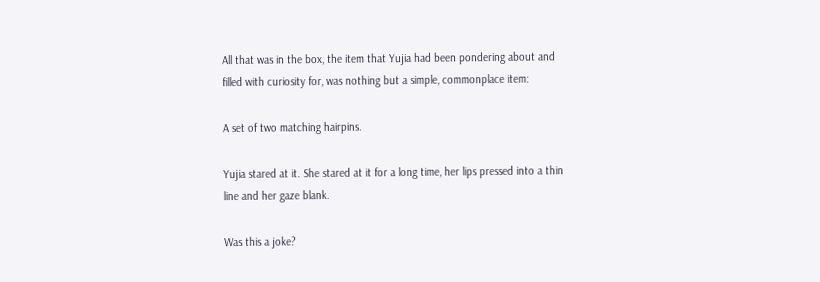All that was in the box, the item that Yujia had been pondering about and filled with curiosity for, was nothing but a simple, commonplace item:

A set of two matching hairpins.

Yujia stared at it. She stared at it for a long time, her lips pressed into a thin line and her gaze blank.

Was this a joke?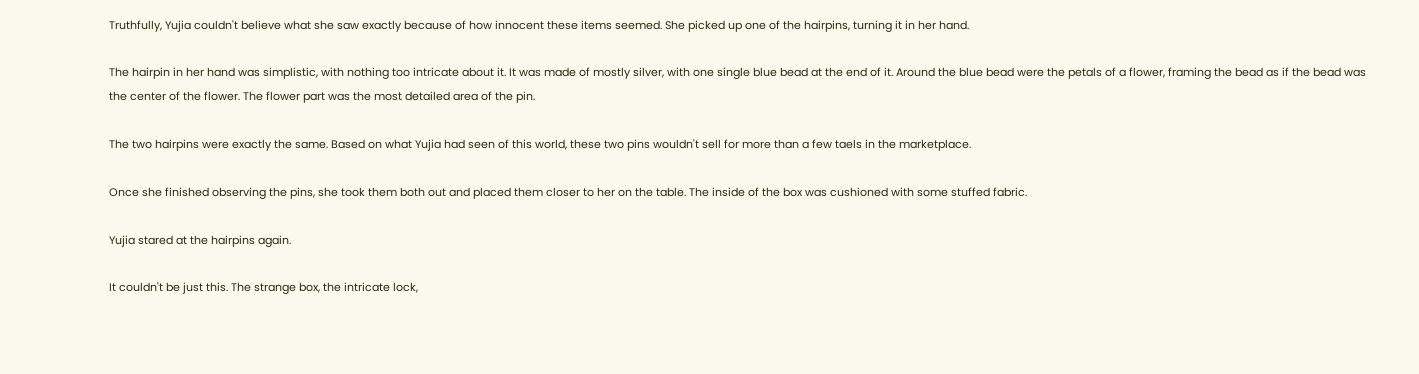Truthfully, Yujia couldn't believe what she saw exactly because of how innocent these items seemed. She picked up one of the hairpins, turning it in her hand.

The hairpin in her hand was simplistic, with nothing too intricate about it. It was made of mostly silver, with one single blue bead at the end of it. Around the blue bead were the petals of a flower, framing the bead as if the bead was the center of the flower. The flower part was the most detailed area of the pin.

The two hairpins were exactly the same. Based on what Yujia had seen of this world, these two pins wouldn't sell for more than a few taels in the marketplace.

Once she finished observing the pins, she took them both out and placed them closer to her on the table. The inside of the box was cushioned with some stuffed fabric.

Yujia stared at the hairpins again.

It couldn't be just this. The strange box, the intricate lock,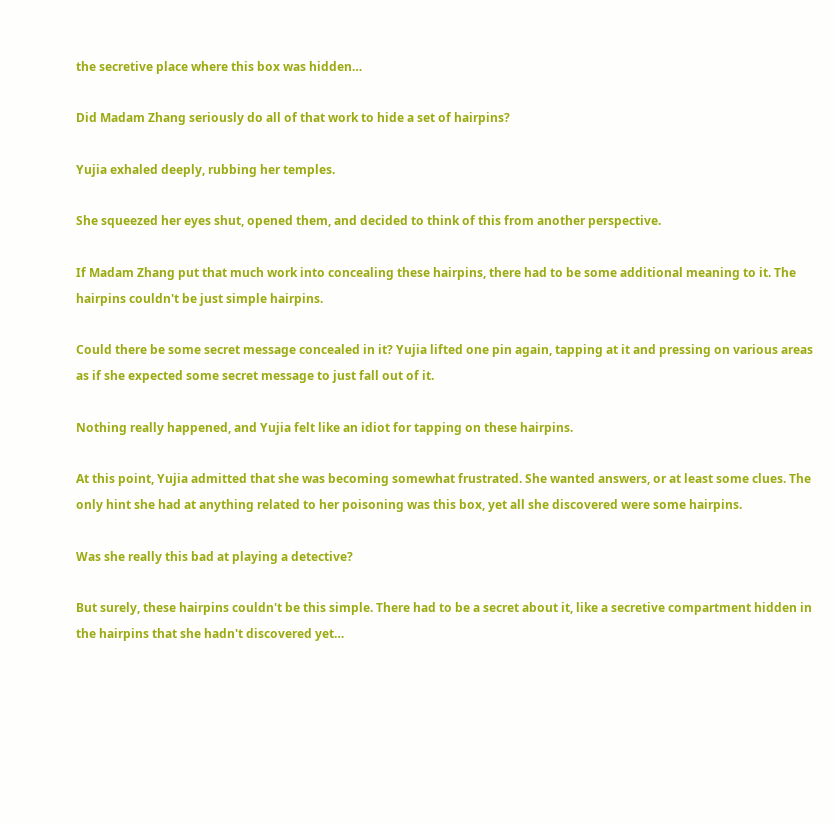the secretive place where this box was hidden…

Did Madam Zhang seriously do all of that work to hide a set of hairpins?

Yujia exhaled deeply, rubbing her temples.

She squeezed her eyes shut, opened them, and decided to think of this from another perspective.

If Madam Zhang put that much work into concealing these hairpins, there had to be some additional meaning to it. The hairpins couldn't be just simple hairpins.

Could there be some secret message concealed in it? Yujia lifted one pin again, tapping at it and pressing on various areas as if she expected some secret message to just fall out of it.

Nothing really happened, and Yujia felt like an idiot for tapping on these hairpins.

At this point, Yujia admitted that she was becoming somewhat frustrated. She wanted answers, or at least some clues. The only hint she had at anything related to her poisoning was this box, yet all she discovered were some hairpins.

Was she really this bad at playing a detective?

But surely, these hairpins couldn't be this simple. There had to be a secret about it, like a secretive compartment hidden in the hairpins that she hadn't discovered yet…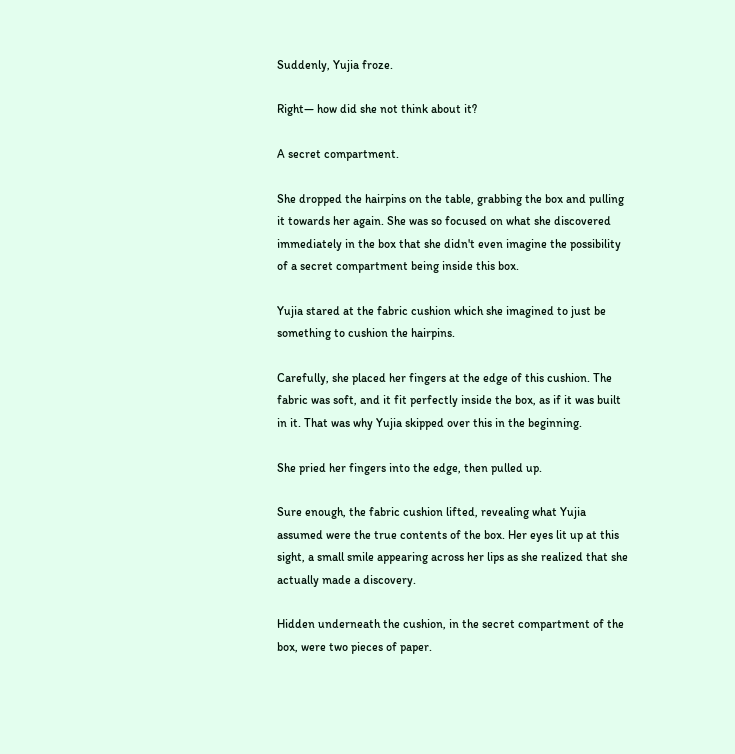Suddenly, Yujia froze.

Right— how did she not think about it?

A secret compartment.

She dropped the hairpins on the table, grabbing the box and pulling it towards her again. She was so focused on what she discovered immediately in the box that she didn't even imagine the possibility of a secret compartment being inside this box.

Yujia stared at the fabric cushion which she imagined to just be something to cushion the hairpins.

Carefully, she placed her fingers at the edge of this cushion. The fabric was soft, and it fit perfectly inside the box, as if it was built in it. That was why Yujia skipped over this in the beginning.

She pried her fingers into the edge, then pulled up.

Sure enough, the fabric cushion lifted, revealing what Yujia assumed were the true contents of the box. Her eyes lit up at this sight, a small smile appearing across her lips as she realized that she actually made a discovery.

Hidden underneath the cushion, in the secret compartment of the box, were two pieces of paper.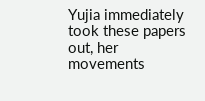Yujia immediately took these papers out, her movements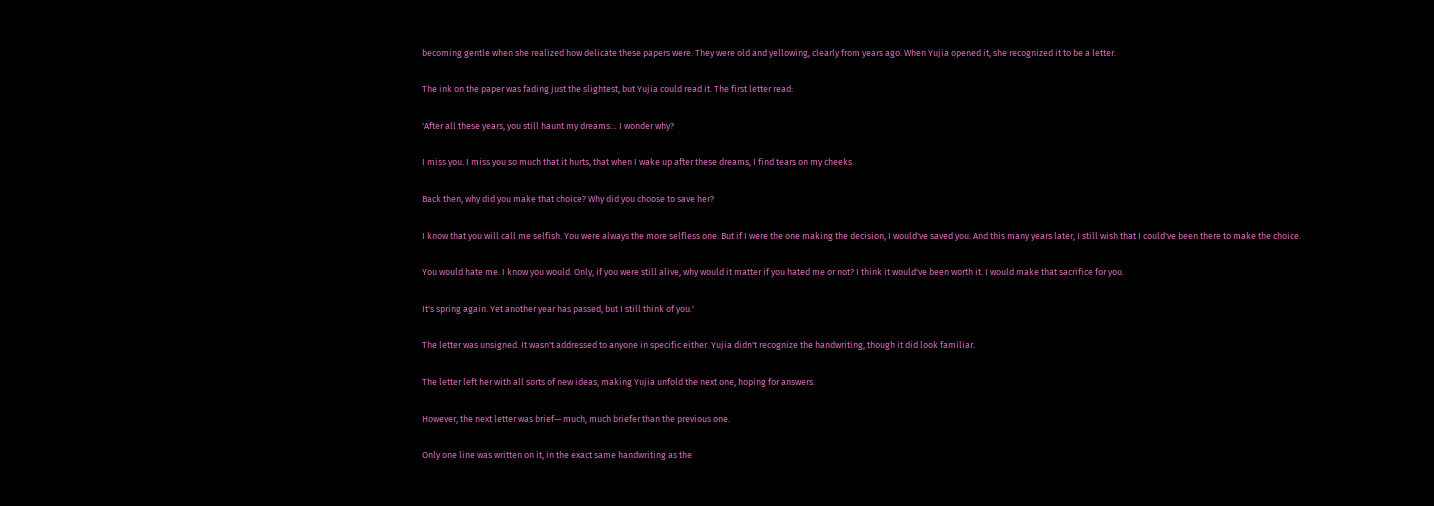becoming gentle when she realized how delicate these papers were. They were old and yellowing, clearly from years ago. When Yujia opened it, she recognized it to be a letter.

The ink on the paper was fading just the slightest, but Yujia could read it. The first letter read:

'After all these years, you still haunt my dreams… I wonder why?

I miss you. I miss you so much that it hurts, that when I wake up after these dreams, I find tears on my cheeks.

Back then, why did you make that choice? Why did you choose to save her?

I know that you will call me selfish. You were always the more selfless one. But if I were the one making the decision, I would've saved you. And this many years later, I still wish that I could've been there to make the choice.

You would hate me. I know you would. Only, if you were still alive, why would it matter if you hated me or not? I think it would've been worth it. I would make that sacrifice for you.

It's spring again. Yet another year has passed, but I still think of you.'

The letter was unsigned. It wasn't addressed to anyone in specific either. Yujia didn't recognize the handwriting, though it did look familiar.

The letter left her with all sorts of new ideas, making Yujia unfold the next one, hoping for answers.

However, the next letter was brief— much, much briefer than the previous one.

Only one line was written on it, in the exact same handwriting as the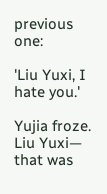previous one:

'Liu Yuxi, I hate you.'

Yujia froze. Liu Yuxi— that was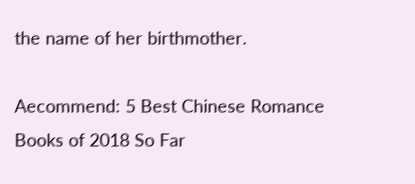the name of her birthmother.

Aecommend: 5 Best Chinese Romance Books of 2018 So Far